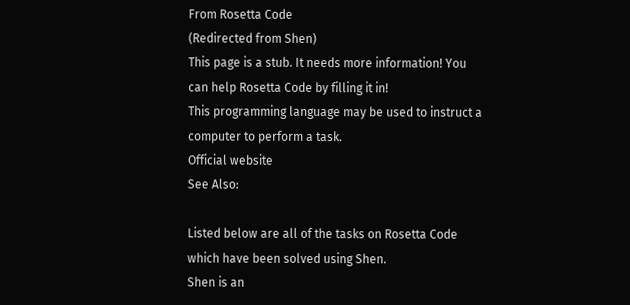From Rosetta Code
(Redirected from Shen)
This page is a stub. It needs more information! You can help Rosetta Code by filling it in!
This programming language may be used to instruct a computer to perform a task.
Official website
See Also:

Listed below are all of the tasks on Rosetta Code which have been solved using Shen.
Shen is an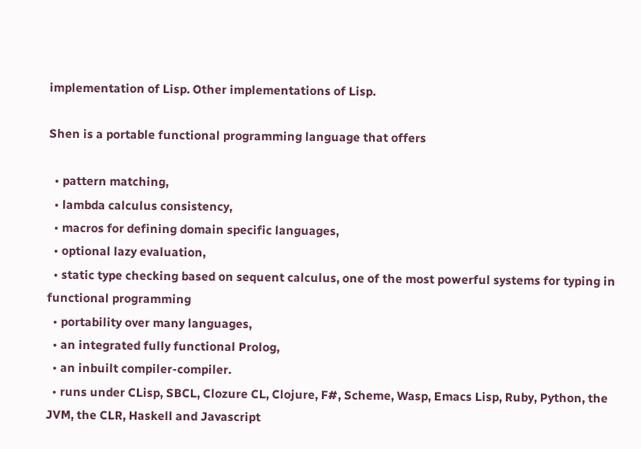implementation of Lisp. Other implementations of Lisp.

Shen is a portable functional programming language that offers

  • pattern matching,
  • lambda calculus consistency,
  • macros for defining domain specific languages,
  • optional lazy evaluation,
  • static type checking based on sequent calculus, one of the most powerful systems for typing in functional programming
  • portability over many languages,
  • an integrated fully functional Prolog,
  • an inbuilt compiler-compiler.
  • runs under CLisp, SBCL, Clozure CL, Clojure, F#, Scheme, Wasp, Emacs Lisp, Ruby, Python, the JVM, the CLR, Haskell and Javascript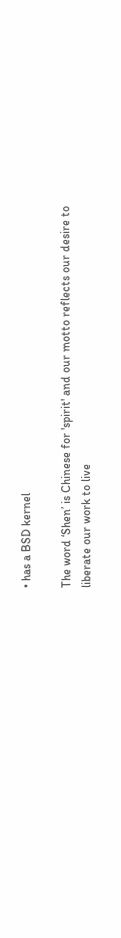• has a BSD kernel

The word ‘Shen’ is Chinese for 'spirit' and our motto reflects our desire to liberate our work to live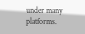under many platforms.